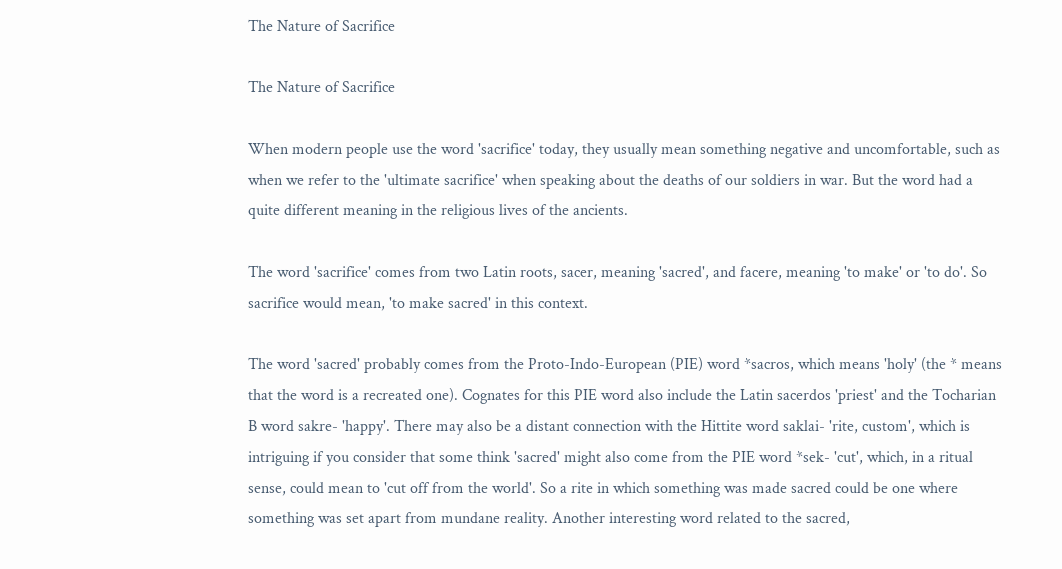The Nature of Sacrifice

The Nature of Sacrifice

When modern people use the word 'sacrifice' today, they usually mean something negative and uncomfortable, such as when we refer to the 'ultimate sacrifice' when speaking about the deaths of our soldiers in war. But the word had a quite different meaning in the religious lives of the ancients.

The word 'sacrifice' comes from two Latin roots, sacer, meaning 'sacred', and facere, meaning 'to make' or 'to do'. So sacrifice would mean, 'to make sacred' in this context.

The word 'sacred' probably comes from the Proto-Indo-European (PIE) word *sacros, which means 'holy' (the * means that the word is a recreated one). Cognates for this PIE word also include the Latin sacerdos 'priest' and the Tocharian B word sakre- 'happy'. There may also be a distant connection with the Hittite word saklai- 'rite, custom', which is intriguing if you consider that some think 'sacred' might also come from the PIE word *sek- 'cut', which, in a ritual sense, could mean to 'cut off from the world'. So a rite in which something was made sacred could be one where something was set apart from mundane reality. Another interesting word related to the sacred,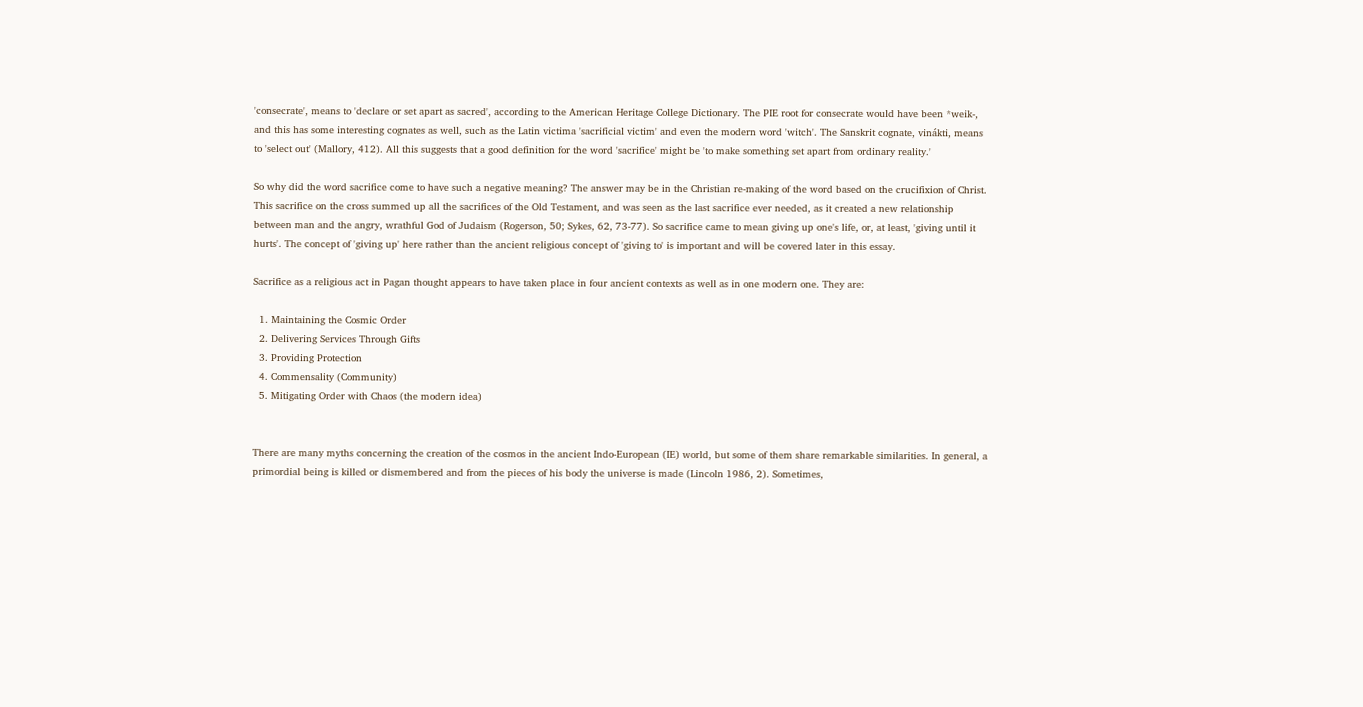'consecrate', means to 'declare or set apart as sacred', according to the American Heritage College Dictionary. The PIE root for consecrate would have been *weik-, and this has some interesting cognates as well, such as the Latin victima 'sacrificial victim' and even the modern word 'witch'. The Sanskrit cognate, vinákti, means to 'select out' (Mallory, 412). All this suggests that a good definition for the word 'sacrifice' might be 'to make something set apart from ordinary reality.'

So why did the word sacrifice come to have such a negative meaning? The answer may be in the Christian re-making of the word based on the crucifixion of Christ. This sacrifice on the cross summed up all the sacrifices of the Old Testament, and was seen as the last sacrifice ever needed, as it created a new relationship between man and the angry, wrathful God of Judaism (Rogerson, 50; Sykes, 62, 73-77). So sacrifice came to mean giving up one's life, or, at least, 'giving until it hurts'. The concept of 'giving up' here rather than the ancient religious concept of 'giving to' is important and will be covered later in this essay.

Sacrifice as a religious act in Pagan thought appears to have taken place in four ancient contexts as well as in one modern one. They are:

  1. Maintaining the Cosmic Order
  2. Delivering Services Through Gifts
  3. Providing Protection
  4. Commensality (Community)
  5. Mitigating Order with Chaos (the modern idea)


There are many myths concerning the creation of the cosmos in the ancient Indo-European (IE) world, but some of them share remarkable similarities. In general, a primordial being is killed or dismembered and from the pieces of his body the universe is made (Lincoln 1986, 2). Sometimes,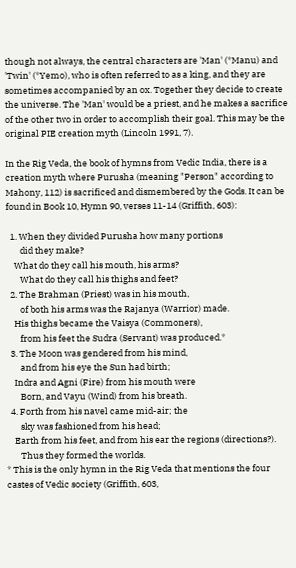though not always, the central characters are 'Man' (*Manu) and 'Twin' (*Yemo), who is often referred to as a king, and they are sometimes accompanied by an ox. Together they decide to create the universe. The 'Man' would be a priest, and he makes a sacrifice of the other two in order to accomplish their goal. This may be the original PIE creation myth (Lincoln 1991, 7).

In the Rig Veda, the book of hymns from Vedic India, there is a creation myth where Purusha (meaning "Person" according to Mahony, 112) is sacrificed and dismembered by the Gods. It can be found in Book 10, Hymn 90, verses 11-14 (Griffith, 603):

  1. When they divided Purusha how many portions
       did they make?
    What do they call his mouth, his arms?
       What do they call his thighs and feet?
  2. The Brahman (Priest) was in his mouth,
       of both his arms was the Rajanya (Warrior) made.
    His thighs became the Vaisya (Commoners),
       from his feet the Sudra (Servant) was produced.*
  3. The Moon was gendered from his mind,
       and from his eye the Sun had birth;
    Indra and Agni (Fire) from his mouth were
       Born, and Vayu (Wind) from his breath.
  4. Forth from his navel came mid-air; the
       sky was fashioned from his head;
    Earth from his feet, and from his ear the regions (directions?).
       Thus they formed the worlds.
* This is the only hymn in the Rig Veda that mentions the four castes of Vedic society (Griffith, 603,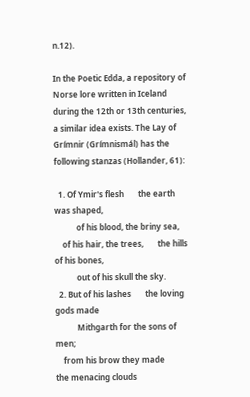n.12).

In the Poetic Edda, a repository of Norse lore written in Iceland during the 12th or 13th centuries, a similar idea exists. The Lay of Grímnir (Grímnismál) has the following stanzas (Hollander, 61):

  1. Of Ymir's flesh       the earth was shaped,
           of his blood, the briny sea,
    of his hair, the trees,       the hills of his bones,
           out of his skull the sky.
  2. But of his lashes       the loving gods made
           Mithgarth for the sons of men;
    from his brow they made       the menacing clouds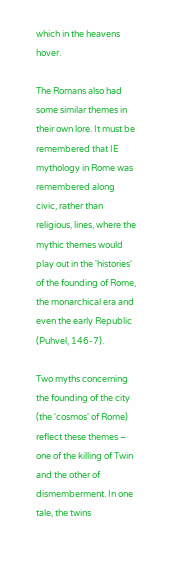which in the heavens hover.

The Romans also had some similar themes in their own lore. It must be remembered that IE mythology in Rome was remembered along civic, rather than religious, lines, where the mythic themes would play out in the 'histories' of the founding of Rome, the monarchical era and even the early Republic (Puhvel, 146-7).

Two myths concerning the founding of the city (the 'cosmos' of Rome) reflect these themes – one of the killing of Twin and the other of dismemberment. In one tale, the twins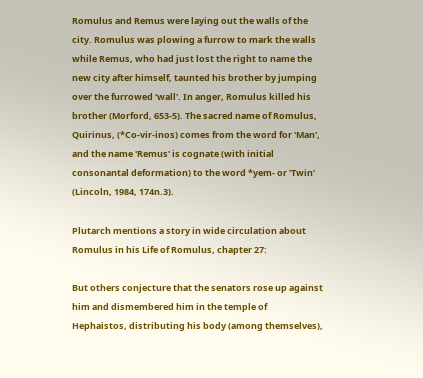Romulus and Remus were laying out the walls of the city. Romulus was plowing a furrow to mark the walls while Remus, who had just lost the right to name the new city after himself, taunted his brother by jumping over the furrowed 'wall'. In anger, Romulus killed his brother (Morford, 653-5). The sacred name of Romulus, Quirinus, (*Co-vir-inos) comes from the word for 'Man', and the name 'Remus' is cognate (with initial consonantal deformation) to the word *yem- or 'Twin' (Lincoln, 1984, 174n.3).

Plutarch mentions a story in wide circulation about Romulus in his Life of Romulus, chapter 27:

But others conjecture that the senators rose up against him and dismembered him in the temple of Hephaistos, distributing his body (among themselves),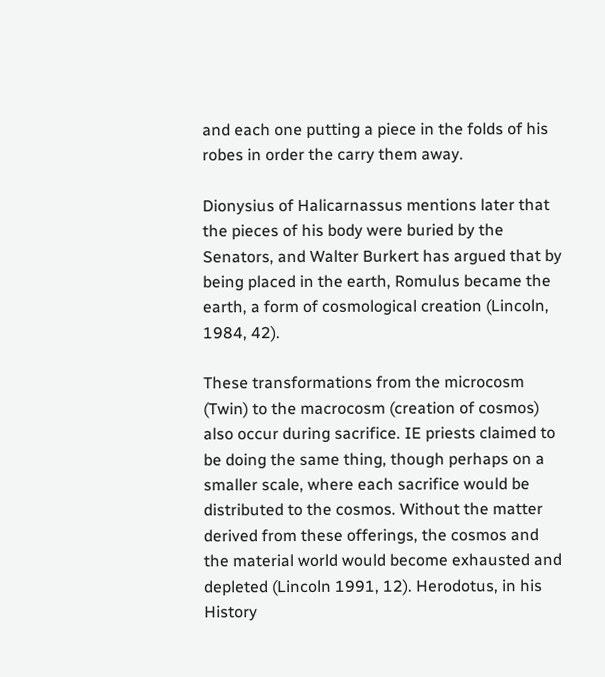and each one putting a piece in the folds of his robes in order the carry them away.

Dionysius of Halicarnassus mentions later that the pieces of his body were buried by the Senators, and Walter Burkert has argued that by being placed in the earth, Romulus became the earth, a form of cosmological creation (Lincoln, 1984, 42).

These transformations from the microcosm (Twin) to the macrocosm (creation of cosmos) also occur during sacrifice. IE priests claimed to be doing the same thing, though perhaps on a smaller scale, where each sacrifice would be distributed to the cosmos. Without the matter derived from these offerings, the cosmos and the material world would become exhausted and depleted (Lincoln 1991, 12). Herodotus, in his History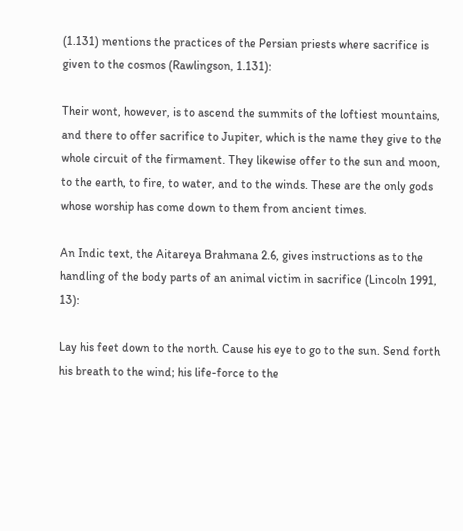(1.131) mentions the practices of the Persian priests where sacrifice is given to the cosmos (Rawlingson, 1.131):

Their wont, however, is to ascend the summits of the loftiest mountains, and there to offer sacrifice to Jupiter, which is the name they give to the whole circuit of the firmament. They likewise offer to the sun and moon, to the earth, to fire, to water, and to the winds. These are the only gods whose worship has come down to them from ancient times.

An Indic text, the Aitareya Brahmana 2.6, gives instructions as to the handling of the body parts of an animal victim in sacrifice (Lincoln 1991, 13):

Lay his feet down to the north. Cause his eye to go to the sun. Send forth his breath to the wind; his life-force to the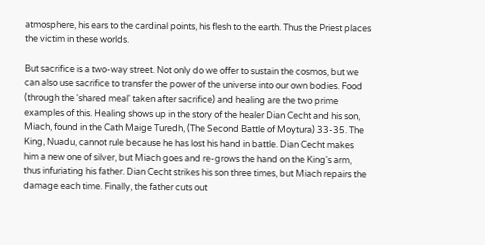atmosphere, his ears to the cardinal points, his flesh to the earth. Thus the Priest places the victim in these worlds.

But sacrifice is a two-way street. Not only do we offer to sustain the cosmos, but we can also use sacrifice to transfer the power of the universe into our own bodies. Food (through the 'shared meal' taken after sacrifice) and healing are the two prime examples of this. Healing shows up in the story of the healer Dian Cecht and his son, Miach, found in the Cath Maige Turedh, (The Second Battle of Moytura) 33-35. The King, Nuadu, cannot rule because he has lost his hand in battle. Dian Cecht makes him a new one of silver, but Miach goes and re-grows the hand on the King's arm, thus infuriating his father. Dian Cecht strikes his son three times, but Miach repairs the damage each time. Finally, the father cuts out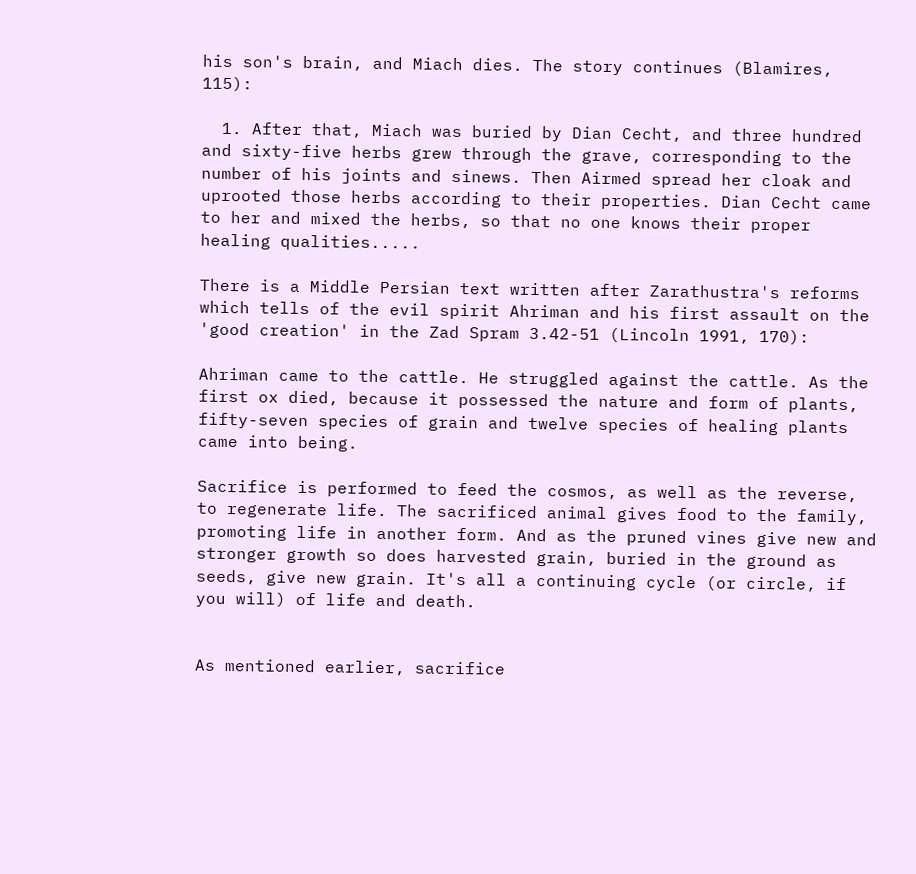his son's brain, and Miach dies. The story continues (Blamires, 115):

  1. After that, Miach was buried by Dian Cecht, and three hundred and sixty-five herbs grew through the grave, corresponding to the number of his joints and sinews. Then Airmed spread her cloak and uprooted those herbs according to their properties. Dian Cecht came to her and mixed the herbs, so that no one knows their proper healing qualities.....

There is a Middle Persian text written after Zarathustra's reforms which tells of the evil spirit Ahriman and his first assault on the 'good creation' in the Zad Spram 3.42-51 (Lincoln 1991, 170):

Ahriman came to the cattle. He struggled against the cattle. As the first ox died, because it possessed the nature and form of plants, fifty-seven species of grain and twelve species of healing plants came into being.

Sacrifice is performed to feed the cosmos, as well as the reverse, to regenerate life. The sacrificed animal gives food to the family, promoting life in another form. And as the pruned vines give new and stronger growth so does harvested grain, buried in the ground as seeds, give new grain. It's all a continuing cycle (or circle, if you will) of life and death.


As mentioned earlier, sacrifice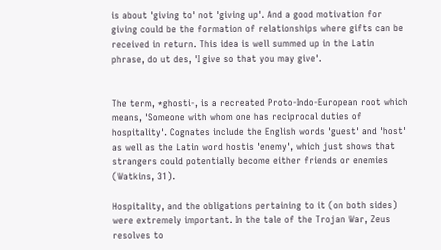is about 'giving to' not 'giving up'. And a good motivation for giving could be the formation of relationships where gifts can be received in return. This idea is well summed up in the Latin phrase, do ut des, 'I give so that you may give'.


The term, *ghosti-, is a recreated Proto-Indo-European root which means, 'Someone with whom one has reciprocal duties of hospitality'. Cognates include the English words 'guest' and 'host' as well as the Latin word hostis 'enemy', which just shows that strangers could potentially become either friends or enemies (Watkins, 31).

Hospitality, and the obligations pertaining to it (on both sides) were extremely important. In the tale of the Trojan War, Zeus resolves to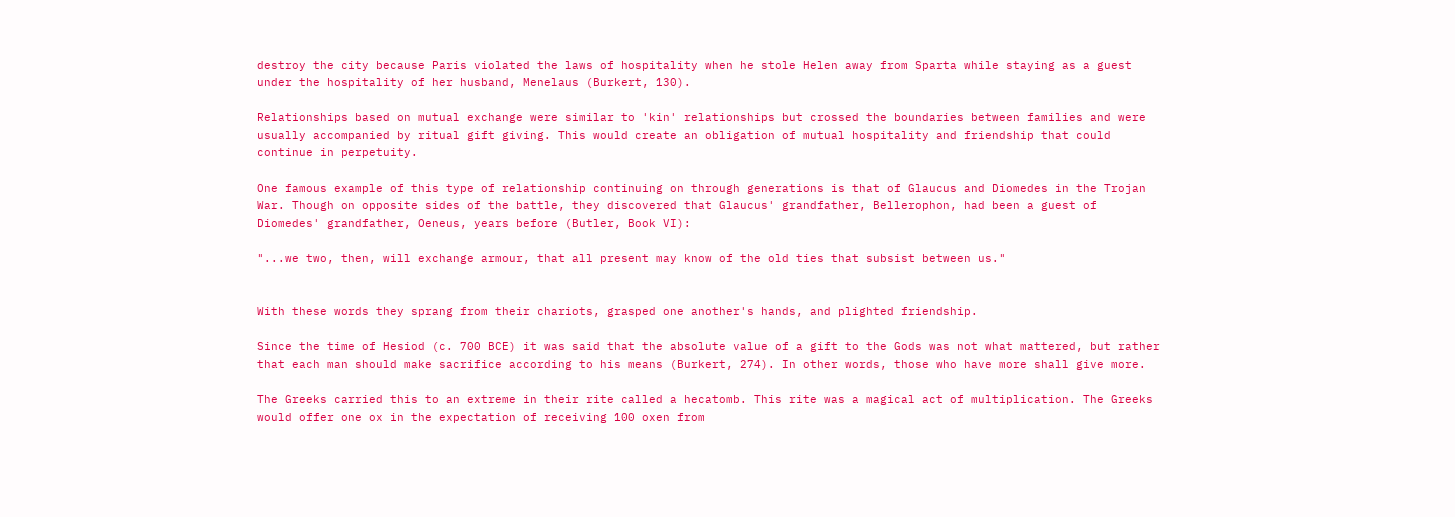destroy the city because Paris violated the laws of hospitality when he stole Helen away from Sparta while staying as a guest under the hospitality of her husband, Menelaus (Burkert, 130).

Relationships based on mutual exchange were similar to 'kin' relationships but crossed the boundaries between families and were usually accompanied by ritual gift giving. This would create an obligation of mutual hospitality and friendship that could continue in perpetuity.

One famous example of this type of relationship continuing on through generations is that of Glaucus and Diomedes in the Trojan War. Though on opposite sides of the battle, they discovered that Glaucus' grandfather, Bellerophon, had been a guest of Diomedes' grandfather, Oeneus, years before (Butler, Book VI):

"...we two, then, will exchange armour, that all present may know of the old ties that subsist between us."


With these words they sprang from their chariots, grasped one another's hands, and plighted friendship.

Since the time of Hesiod (c. 700 BCE) it was said that the absolute value of a gift to the Gods was not what mattered, but rather that each man should make sacrifice according to his means (Burkert, 274). In other words, those who have more shall give more.

The Greeks carried this to an extreme in their rite called a hecatomb. This rite was a magical act of multiplication. The Greeks would offer one ox in the expectation of receiving 100 oxen from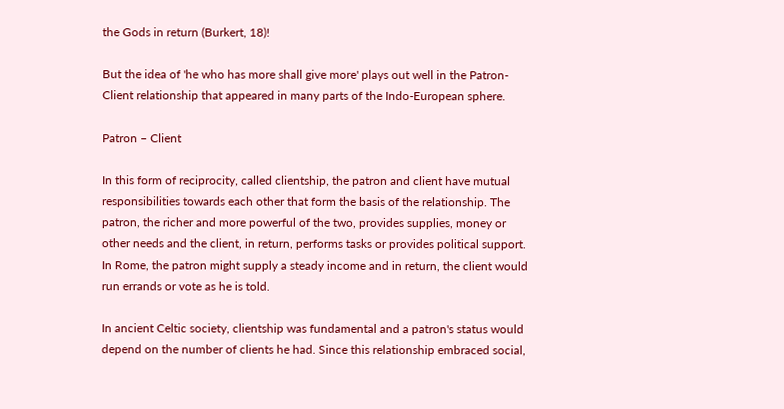the Gods in return (Burkert, 18)!

But the idea of 'he who has more shall give more' plays out well in the Patron-Client relationship that appeared in many parts of the Indo-European sphere.

Patron – Client

In this form of reciprocity, called clientship, the patron and client have mutual responsibilities towards each other that form the basis of the relationship. The patron, the richer and more powerful of the two, provides supplies, money or other needs and the client, in return, performs tasks or provides political support. In Rome, the patron might supply a steady income and in return, the client would run errands or vote as he is told.

In ancient Celtic society, clientship was fundamental and a patron's status would depend on the number of clients he had. Since this relationship embraced social,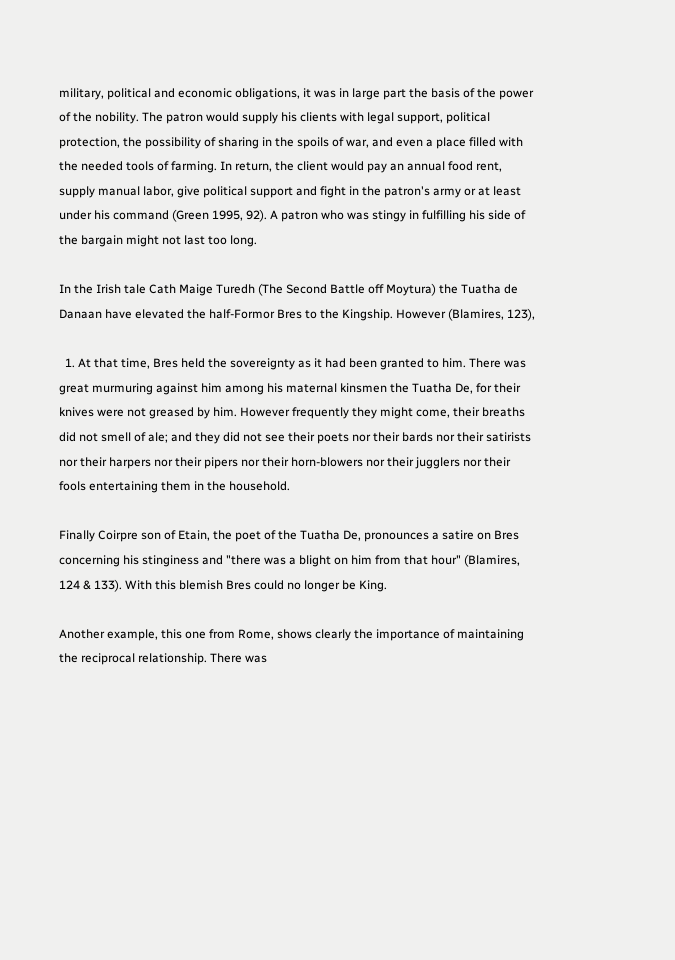military, political and economic obligations, it was in large part the basis of the power of the nobility. The patron would supply his clients with legal support, political protection, the possibility of sharing in the spoils of war, and even a place filled with the needed tools of farming. In return, the client would pay an annual food rent, supply manual labor, give political support and fight in the patron's army or at least under his command (Green 1995, 92). A patron who was stingy in fulfilling his side of the bargain might not last too long.

In the Irish tale Cath Maige Turedh (The Second Battle off Moytura) the Tuatha de Danaan have elevated the half-Formor Bres to the Kingship. However (Blamires, 123),

  1. At that time, Bres held the sovereignty as it had been granted to him. There was great murmuring against him among his maternal kinsmen the Tuatha De, for their knives were not greased by him. However frequently they might come, their breaths did not smell of ale; and they did not see their poets nor their bards nor their satirists nor their harpers nor their pipers nor their horn-blowers nor their jugglers nor their fools entertaining them in the household.

Finally Coirpre son of Etain, the poet of the Tuatha De, pronounces a satire on Bres concerning his stinginess and "there was a blight on him from that hour" (Blamires, 124 & 133). With this blemish Bres could no longer be King.

Another example, this one from Rome, shows clearly the importance of maintaining the reciprocal relationship. There was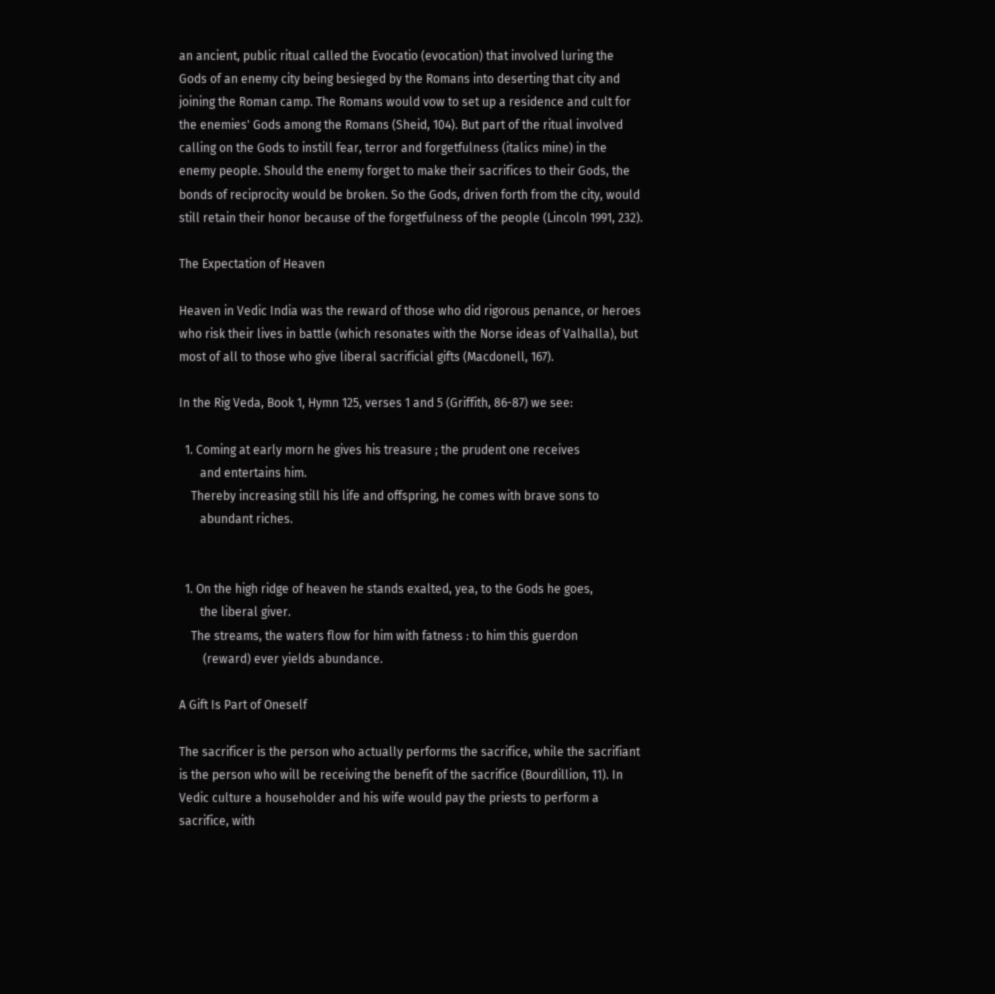an ancient, public ritual called the Evocatio (evocation) that involved luring the Gods of an enemy city being besieged by the Romans into deserting that city and joining the Roman camp. The Romans would vow to set up a residence and cult for the enemies' Gods among the Romans (Sheid, 104). But part of the ritual involved calling on the Gods to instill fear, terror and forgetfulness (italics mine) in the enemy people. Should the enemy forget to make their sacrifices to their Gods, the bonds of reciprocity would be broken. So the Gods, driven forth from the city, would still retain their honor because of the forgetfulness of the people (Lincoln 1991, 232).

The Expectation of Heaven

Heaven in Vedic India was the reward of those who did rigorous penance, or heroes who risk their lives in battle (which resonates with the Norse ideas of Valhalla), but most of all to those who give liberal sacrificial gifts (Macdonell, 167).

In the Rig Veda, Book 1, Hymn 125, verses 1 and 5 (Griffith, 86-87) we see:

  1. Coming at early morn he gives his treasure ; the prudent one receives
       and entertains him.
    Thereby increasing still his life and offspring, he comes with brave sons to
       abundant riches.


  1. On the high ridge of heaven he stands exalted, yea, to the Gods he goes,
       the liberal giver.
    The streams, the waters flow for him with fatness : to him this guerdon
        (reward) ever yields abundance.

A Gift Is Part of Oneself

The sacrificer is the person who actually performs the sacrifice, while the sacrifiant is the person who will be receiving the benefit of the sacrifice (Bourdillion, 11). In Vedic culture a householder and his wife would pay the priests to perform a sacrifice, with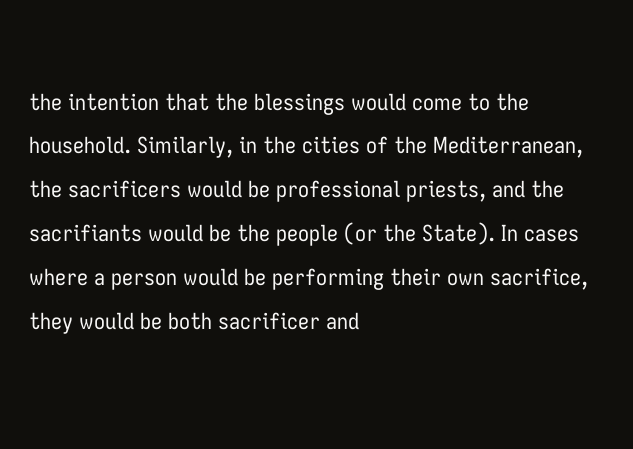the intention that the blessings would come to the household. Similarly, in the cities of the Mediterranean, the sacrificers would be professional priests, and the sacrifiants would be the people (or the State). In cases where a person would be performing their own sacrifice, they would be both sacrificer and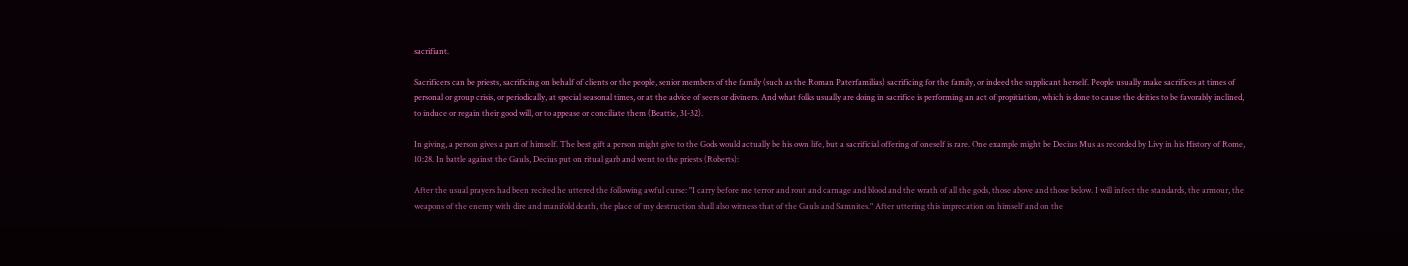sacrifiant.

Sacrificers can be priests, sacrificing on behalf of clients or the people, senior members of the family (such as the Roman Paterfamilias) sacrificing for the family, or indeed the supplicant herself. People usually make sacrifices at times of personal or group crisis, or periodically, at special seasonal times, or at the advice of seers or diviners. And what folks usually are doing in sacrifice is performing an act of propitiation, which is done to cause the deities to be favorably inclined, to induce or regain their good will, or to appease or conciliate them (Beattie, 31-32).

In giving, a person gives a part of himself. The best gift a person might give to the Gods would actually be his own life, but a sacrificial offering of oneself is rare. One example might be Decius Mus as recorded by Livy in his History of Rome, 10:28. In battle against the Gauls, Decius put on ritual garb and went to the priests (Roberts):

After the usual prayers had been recited he uttered the following awful curse: "I carry before me terror and rout and carnage and blood and the wrath of all the gods, those above and those below. I will infect the standards, the armour, the weapons of the enemy with dire and manifold death, the place of my destruction shall also witness that of the Gauls and Samnites." After uttering this imprecation on himself and on the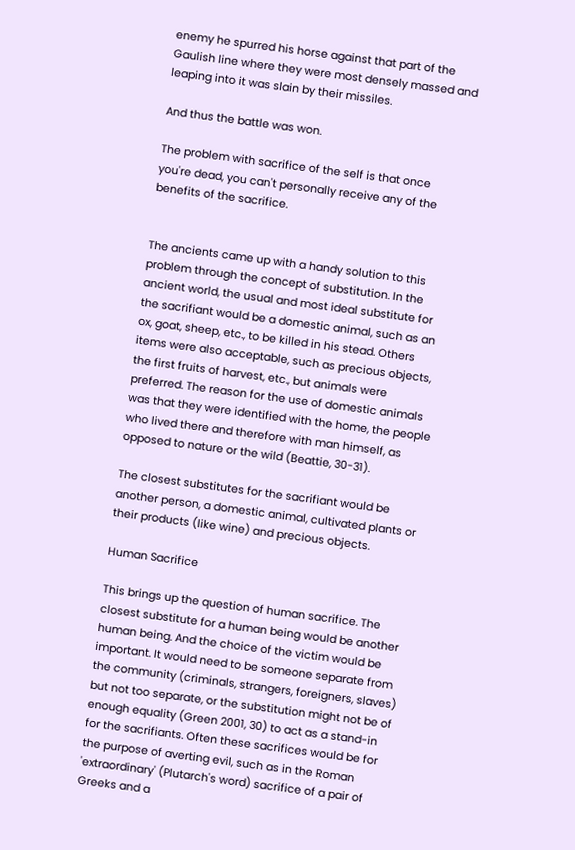enemy he spurred his horse against that part of the Gaulish line where they were most densely massed and leaping into it was slain by their missiles.

And thus the battle was won.

The problem with sacrifice of the self is that once you're dead, you can't personally receive any of the benefits of the sacrifice.


The ancients came up with a handy solution to this problem through the concept of substitution. In the ancient world, the usual and most ideal substitute for the sacrifiant would be a domestic animal, such as an ox, goat, sheep, etc., to be killed in his stead. Others items were also acceptable, such as precious objects, the first fruits of harvest, etc., but animals were preferred. The reason for the use of domestic animals was that they were identified with the home, the people who lived there and therefore with man himself, as opposed to nature or the wild (Beattie, 30-31).

The closest substitutes for the sacrifiant would be another person, a domestic animal, cultivated plants or their products (like wine) and precious objects.

Human Sacrifice

This brings up the question of human sacrifice. The closest substitute for a human being would be another human being. And the choice of the victim would be important. It would need to be someone separate from the community (criminals, strangers, foreigners, slaves) but not too separate, or the substitution might not be of enough equality (Green 2001, 30) to act as a stand-in for the sacrifiants. Often these sacrifices would be for the purpose of averting evil, such as in the Roman 'extraordinary' (Plutarch's word) sacrifice of a pair of Greeks and a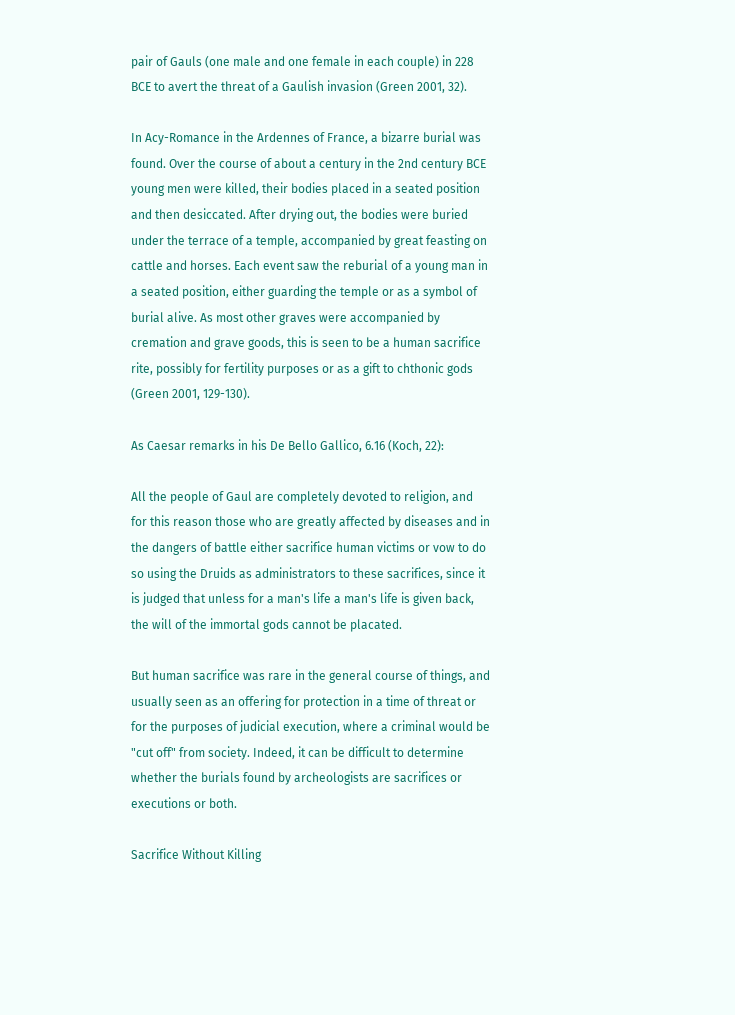pair of Gauls (one male and one female in each couple) in 228 BCE to avert the threat of a Gaulish invasion (Green 2001, 32).

In Acy-Romance in the Ardennes of France, a bizarre burial was found. Over the course of about a century in the 2nd century BCE young men were killed, their bodies placed in a seated position and then desiccated. After drying out, the bodies were buried under the terrace of a temple, accompanied by great feasting on cattle and horses. Each event saw the reburial of a young man in a seated position, either guarding the temple or as a symbol of burial alive. As most other graves were accompanied by cremation and grave goods, this is seen to be a human sacrifice rite, possibly for fertility purposes or as a gift to chthonic gods (Green 2001, 129-130).

As Caesar remarks in his De Bello Gallico, 6.16 (Koch, 22):

All the people of Gaul are completely devoted to religion, and for this reason those who are greatly affected by diseases and in the dangers of battle either sacrifice human victims or vow to do so using the Druids as administrators to these sacrifices, since it is judged that unless for a man's life a man's life is given back, the will of the immortal gods cannot be placated.

But human sacrifice was rare in the general course of things, and usually seen as an offering for protection in a time of threat or for the purposes of judicial execution, where a criminal would be "cut off" from society. Indeed, it can be difficult to determine whether the burials found by archeologists are sacrifices or executions or both.

Sacrifice Without Killing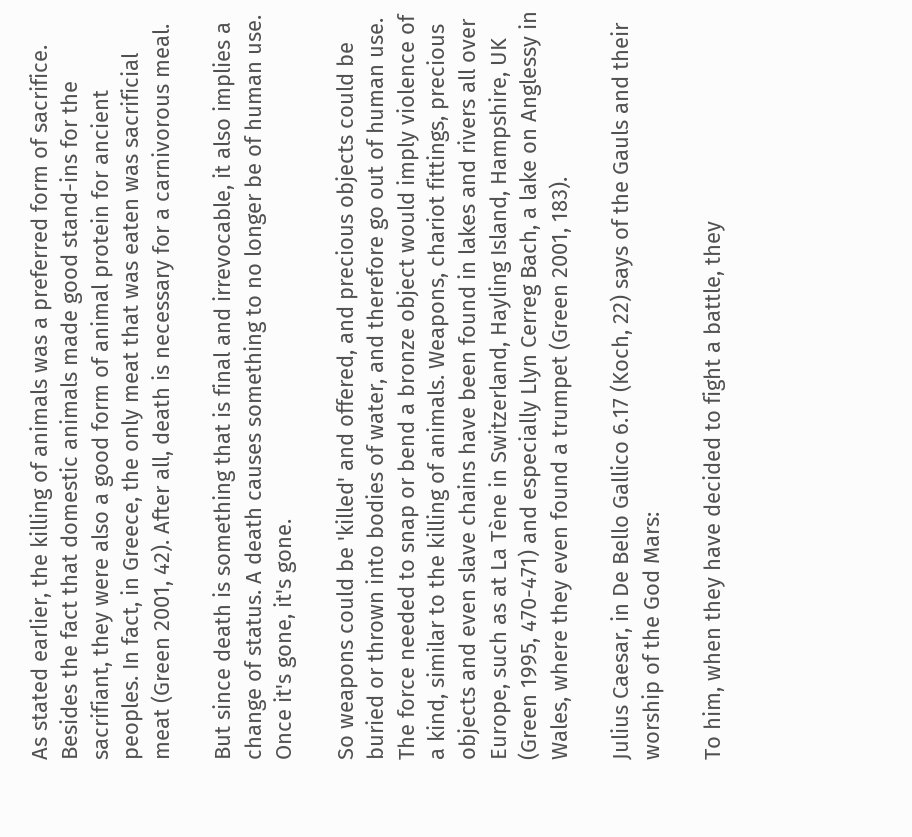As stated earlier, the killing of animals was a preferred form of sacrifice. Besides the fact that domestic animals made good stand-ins for the sacrifiant, they were also a good form of animal protein for ancient peoples. In fact, in Greece, the only meat that was eaten was sacrificial meat (Green 2001, 42). After all, death is necessary for a carnivorous meal.

But since death is something that is final and irrevocable, it also implies a change of status. A death causes something to no longer be of human use. Once it's gone, it's gone.

So weapons could be 'killed' and offered, and precious objects could be buried or thrown into bodies of water, and therefore go out of human use. The force needed to snap or bend a bronze object would imply violence of a kind, similar to the killing of animals. Weapons, chariot fittings, precious objects and even slave chains have been found in lakes and rivers all over Europe, such as at La Tène in Switzerland, Hayling Island, Hampshire, UK (Green 1995, 470-471) and especially Llyn Cerreg Bach, a lake on Anglessy in Wales, where they even found a trumpet (Green 2001, 183).

Julius Caesar, in De Bello Gallico 6.17 (Koch, 22) says of the Gauls and their worship of the God Mars:

To him, when they have decided to fight a battle, they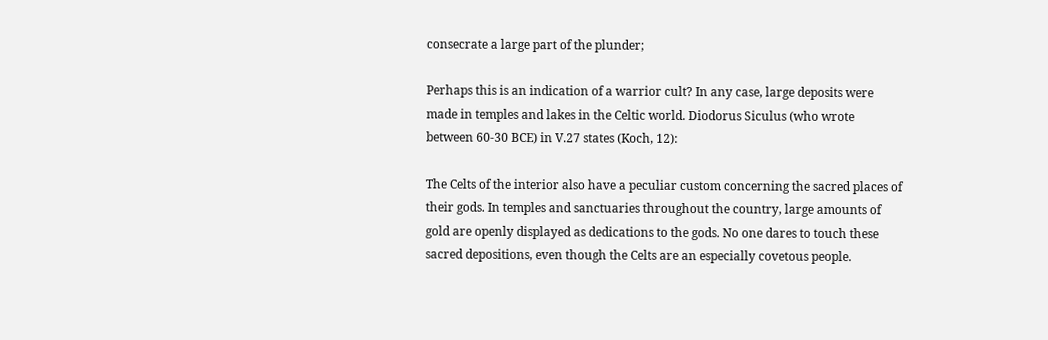consecrate a large part of the plunder;

Perhaps this is an indication of a warrior cult? In any case, large deposits were made in temples and lakes in the Celtic world. Diodorus Siculus (who wrote between 60-30 BCE) in V.27 states (Koch, 12):

The Celts of the interior also have a peculiar custom concerning the sacred places of their gods. In temples and sanctuaries throughout the country, large amounts of gold are openly displayed as dedications to the gods. No one dares to touch these sacred depositions, even though the Celts are an especially covetous people.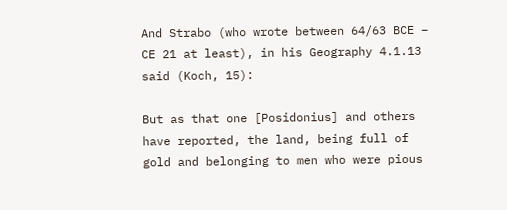And Strabo (who wrote between 64/63 BCE – CE 21 at least), in his Geography 4.1.13 said (Koch, 15):

But as that one [Posidonius] and others have reported, the land, being full of gold and belonging to men who were pious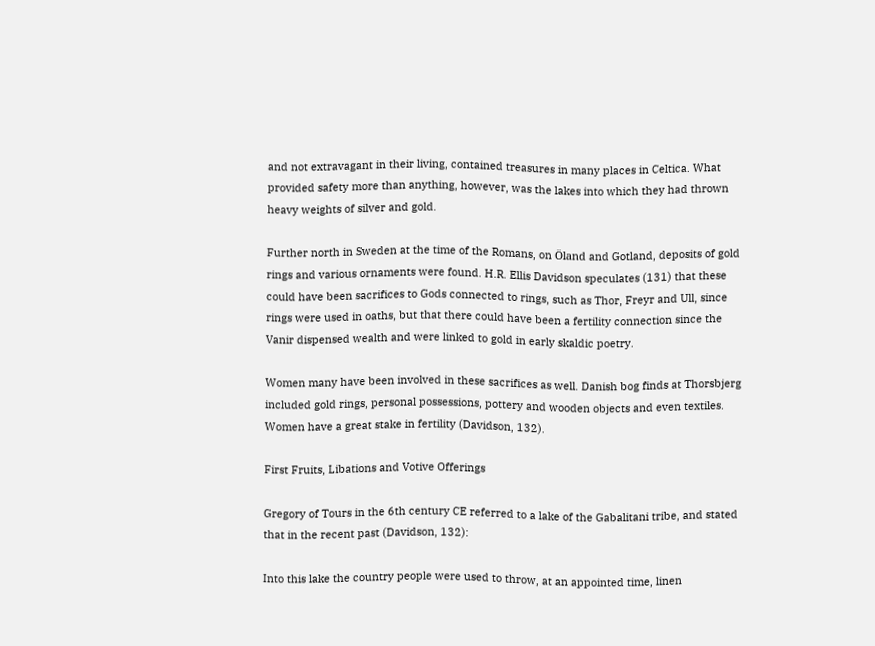and not extravagant in their living, contained treasures in many places in Celtica. What provided safety more than anything, however, was the lakes into which they had thrown heavy weights of silver and gold.

Further north in Sweden at the time of the Romans, on Öland and Gotland, deposits of gold rings and various ornaments were found. H.R. Ellis Davidson speculates (131) that these could have been sacrifices to Gods connected to rings, such as Thor, Freyr and Ull, since rings were used in oaths, but that there could have been a fertility connection since the Vanir dispensed wealth and were linked to gold in early skaldic poetry.

Women many have been involved in these sacrifices as well. Danish bog finds at Thorsbjerg included gold rings, personal possessions, pottery and wooden objects and even textiles. Women have a great stake in fertility (Davidson, 132).

First Fruits, Libations and Votive Offerings

Gregory of Tours in the 6th century CE referred to a lake of the Gabalitani tribe, and stated that in the recent past (Davidson, 132):

Into this lake the country people were used to throw, at an appointed time, linen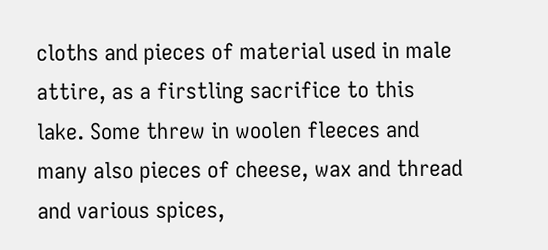cloths and pieces of material used in male attire, as a firstling sacrifice to this lake. Some threw in woolen fleeces and many also pieces of cheese, wax and thread and various spices,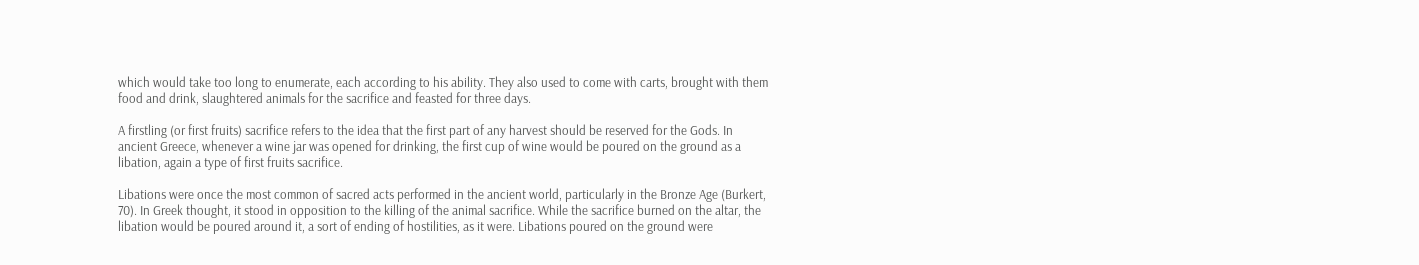which would take too long to enumerate, each according to his ability. They also used to come with carts, brought with them food and drink, slaughtered animals for the sacrifice and feasted for three days.

A firstling (or first fruits) sacrifice refers to the idea that the first part of any harvest should be reserved for the Gods. In ancient Greece, whenever a wine jar was opened for drinking, the first cup of wine would be poured on the ground as a libation, again a type of first fruits sacrifice.

Libations were once the most common of sacred acts performed in the ancient world, particularly in the Bronze Age (Burkert, 70). In Greek thought, it stood in opposition to the killing of the animal sacrifice. While the sacrifice burned on the altar, the libation would be poured around it, a sort of ending of hostilities, as it were. Libations poured on the ground were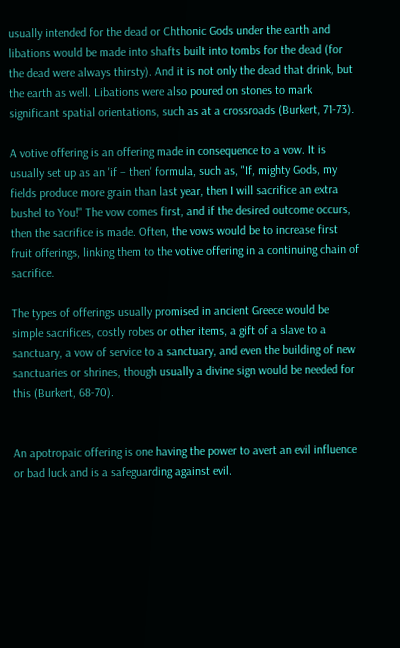usually intended for the dead or Chthonic Gods under the earth and libations would be made into shafts built into tombs for the dead (for the dead were always thirsty). And it is not only the dead that drink, but the earth as well. Libations were also poured on stones to mark significant spatial orientations, such as at a crossroads (Burkert, 71-73).

A votive offering is an offering made in consequence to a vow. It is usually set up as an 'if – then' formula, such as, "If, mighty Gods, my fields produce more grain than last year, then I will sacrifice an extra bushel to You!" The vow comes first, and if the desired outcome occurs, then the sacrifice is made. Often, the vows would be to increase first fruit offerings, linking them to the votive offering in a continuing chain of sacrifice.

The types of offerings usually promised in ancient Greece would be simple sacrifices, costly robes or other items, a gift of a slave to a sanctuary, a vow of service to a sanctuary, and even the building of new sanctuaries or shrines, though usually a divine sign would be needed for this (Burkert, 68-70).


An apotropaic offering is one having the power to avert an evil influence or bad luck and is a safeguarding against evil.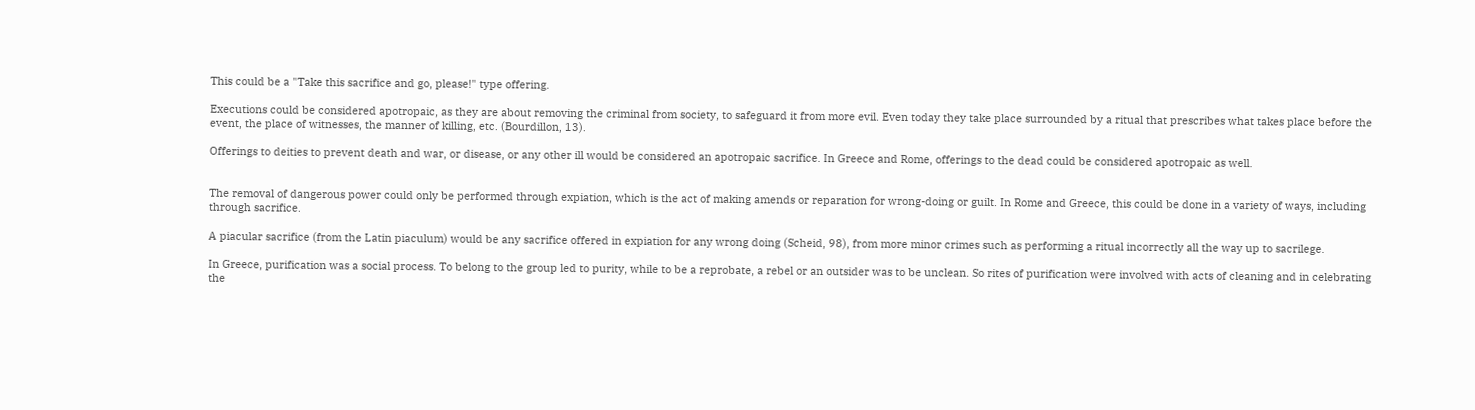This could be a "Take this sacrifice and go, please!" type offering.

Executions could be considered apotropaic, as they are about removing the criminal from society, to safeguard it from more evil. Even today they take place surrounded by a ritual that prescribes what takes place before the event, the place of witnesses, the manner of killing, etc. (Bourdillon, 13).

Offerings to deities to prevent death and war, or disease, or any other ill would be considered an apotropaic sacrifice. In Greece and Rome, offerings to the dead could be considered apotropaic as well.


The removal of dangerous power could only be performed through expiation, which is the act of making amends or reparation for wrong-doing or guilt. In Rome and Greece, this could be done in a variety of ways, including through sacrifice.

A piacular sacrifice (from the Latin piaculum) would be any sacrifice offered in expiation for any wrong doing (Scheid, 98), from more minor crimes such as performing a ritual incorrectly all the way up to sacrilege.

In Greece, purification was a social process. To belong to the group led to purity, while to be a reprobate, a rebel or an outsider was to be unclean. So rites of purification were involved with acts of cleaning and in celebrating the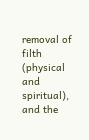removal of filth (physical and spiritual), and the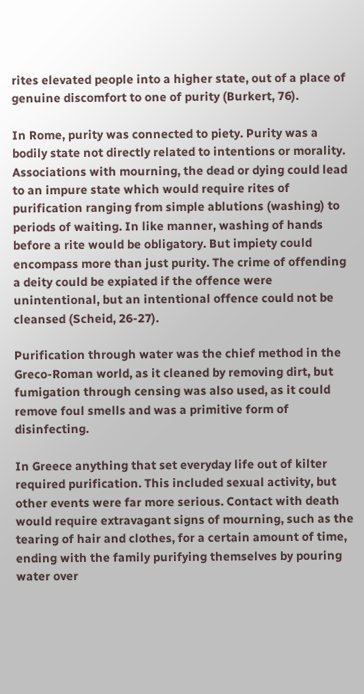rites elevated people into a higher state, out of a place of genuine discomfort to one of purity (Burkert, 76).

In Rome, purity was connected to piety. Purity was a bodily state not directly related to intentions or morality. Associations with mourning, the dead or dying could lead to an impure state which would require rites of purification ranging from simple ablutions (washing) to periods of waiting. In like manner, washing of hands before a rite would be obligatory. But impiety could encompass more than just purity. The crime of offending a deity could be expiated if the offence were unintentional, but an intentional offence could not be cleansed (Scheid, 26-27).

Purification through water was the chief method in the Greco-Roman world, as it cleaned by removing dirt, but fumigation through censing was also used, as it could remove foul smells and was a primitive form of disinfecting.

In Greece anything that set everyday life out of kilter required purification. This included sexual activity, but other events were far more serious. Contact with death would require extravagant signs of mourning, such as the tearing of hair and clothes, for a certain amount of time, ending with the family purifying themselves by pouring water over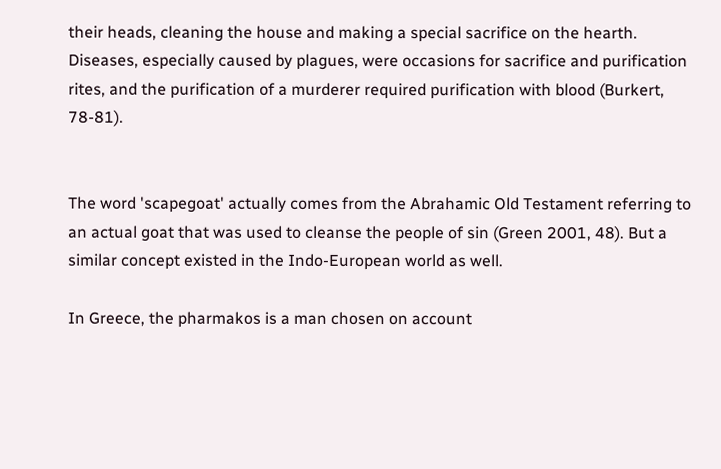their heads, cleaning the house and making a special sacrifice on the hearth. Diseases, especially caused by plagues, were occasions for sacrifice and purification rites, and the purification of a murderer required purification with blood (Burkert, 78-81).


The word 'scapegoat' actually comes from the Abrahamic Old Testament referring to an actual goat that was used to cleanse the people of sin (Green 2001, 48). But a similar concept existed in the Indo-European world as well.

In Greece, the pharmakos is a man chosen on account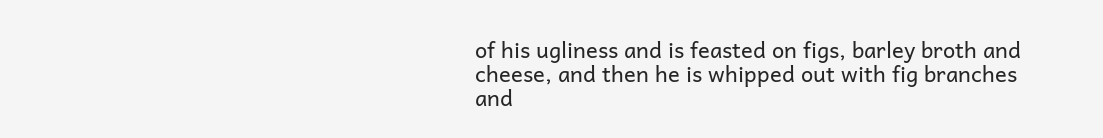of his ugliness and is feasted on figs, barley broth and cheese, and then he is whipped out with fig branches and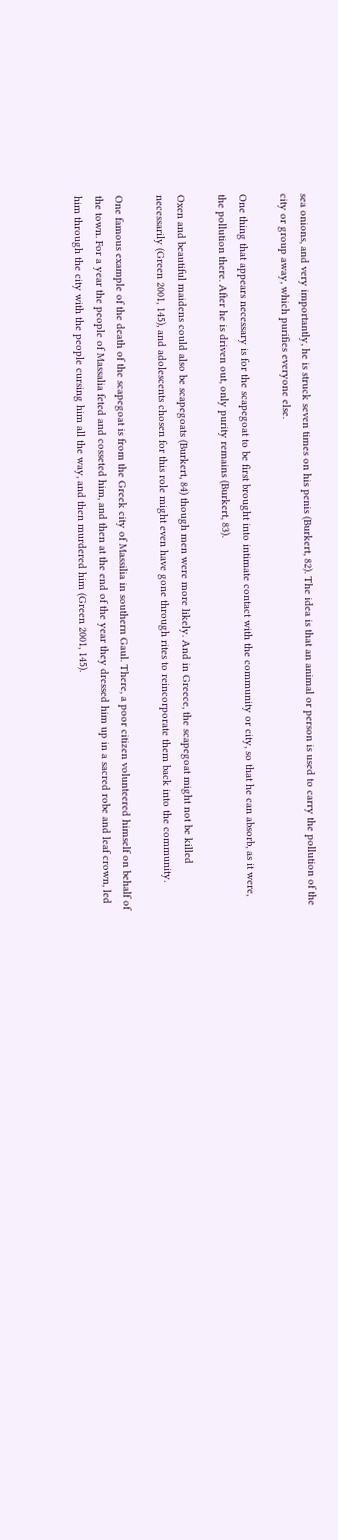sea onions, and very importantly, he is struck seven times on his penis (Burkert, 82). The idea is that an animal or person is used to carry the pollution of the city or group away, which purifies everyone else.

One thing that appears necessary is for the scapegoat to be first brought into intimate contact with the community or city, so that he can absorb, as it were, the pollution there. After he is driven out, only purity remains (Burkert, 83).

Oxen and beautiful maidens could also be scapegoats (Burkert, 84) though men were more likely. And in Greece, the scapegoat might not be killed necessarily (Green 2001, 145), and adolescents chosen for this role might even have gone through rites to reincorporate them back into the community.

One famous example of the death of the scapegoat is from the Greek city of Massilia in southern Gaul. There, a poor citizen volunteered himself on behalf of the town. For a year the people of Massalia feted and cosseted him, and then at the end of the year they dressed him up in a sacred robe and leaf crown, led him through the city with the people cursing him all the way, and then murdered him (Green 2001, 145).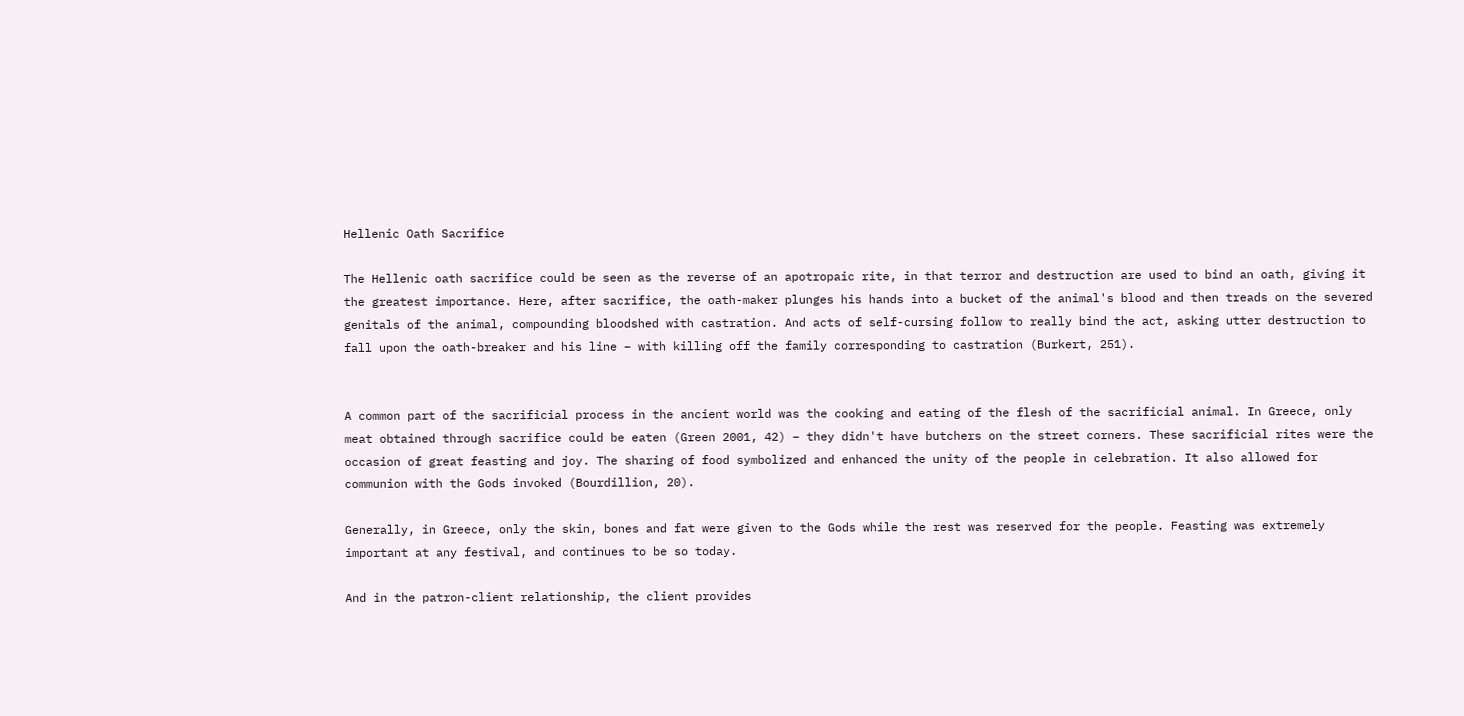Hellenic Oath Sacrifice

The Hellenic oath sacrifice could be seen as the reverse of an apotropaic rite, in that terror and destruction are used to bind an oath, giving it the greatest importance. Here, after sacrifice, the oath-maker plunges his hands into a bucket of the animal's blood and then treads on the severed genitals of the animal, compounding bloodshed with castration. And acts of self-cursing follow to really bind the act, asking utter destruction to fall upon the oath-breaker and his line – with killing off the family corresponding to castration (Burkert, 251).


A common part of the sacrificial process in the ancient world was the cooking and eating of the flesh of the sacrificial animal. In Greece, only meat obtained through sacrifice could be eaten (Green 2001, 42) – they didn't have butchers on the street corners. These sacrificial rites were the occasion of great feasting and joy. The sharing of food symbolized and enhanced the unity of the people in celebration. It also allowed for communion with the Gods invoked (Bourdillion, 20).

Generally, in Greece, only the skin, bones and fat were given to the Gods while the rest was reserved for the people. Feasting was extremely important at any festival, and continues to be so today.

And in the patron-client relationship, the client provides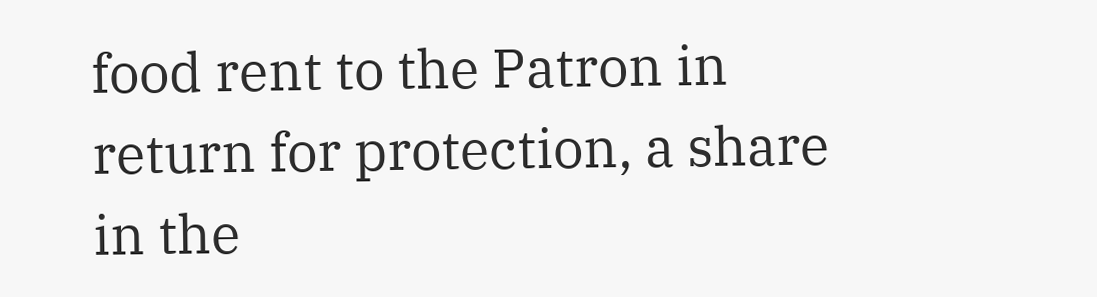food rent to the Patron in return for protection, a share in the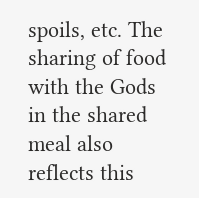spoils, etc. The sharing of food with the Gods in the shared meal also reflects this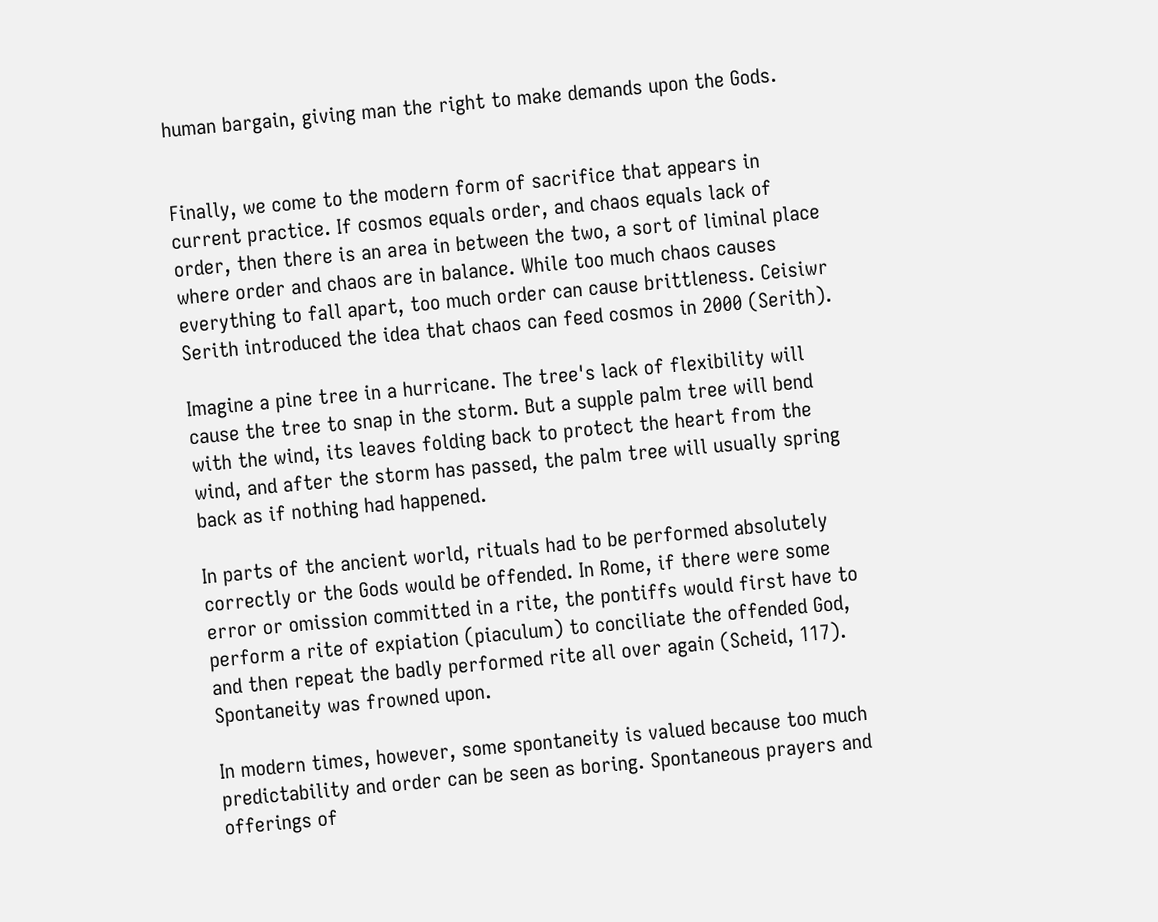human bargain, giving man the right to make demands upon the Gods.


Finally, we come to the modern form of sacrifice that appears in current practice. If cosmos equals order, and chaos equals lack of order, then there is an area in between the two, a sort of liminal place where order and chaos are in balance. While too much chaos causes everything to fall apart, too much order can cause brittleness. Ceisiwr Serith introduced the idea that chaos can feed cosmos in 2000 (Serith).

Imagine a pine tree in a hurricane. The tree's lack of flexibility will cause the tree to snap in the storm. But a supple palm tree will bend with the wind, its leaves folding back to protect the heart from the wind, and after the storm has passed, the palm tree will usually spring back as if nothing had happened.

In parts of the ancient world, rituals had to be performed absolutely correctly or the Gods would be offended. In Rome, if there were some error or omission committed in a rite, the pontiffs would first have to perform a rite of expiation (piaculum) to conciliate the offended God, and then repeat the badly performed rite all over again (Scheid, 117). Spontaneity was frowned upon.

In modern times, however, some spontaneity is valued because too much predictability and order can be seen as boring. Spontaneous prayers and offerings of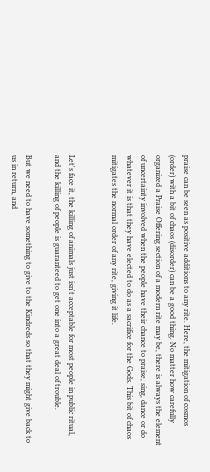praise can be seen as positive additions to any rite. Here, the mitigation of cosmos (order) with a bit of chaos (disorder) can be a good thing. No matter how carefully organized a Praise Offering section of a modern rite may be, there is always the element of uncertainty involved when the people have their chance to praise, sing, dance or do whatever it is that they have elected to do as a sacrifice for the Gods. This bit of chaos mitigates the normal order of any rite, giving it life.


Let's face it, the killing of animals just isn't acceptable for most people in public ritual, and the killing of people is guaranteed to get one into a great deal of trouble.

But we need to have something to give to the Kindreds so that they might give back to us in return, and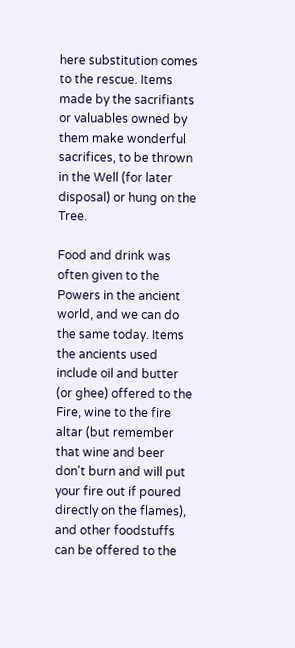here substitution comes to the rescue. Items made by the sacrifiants or valuables owned by them make wonderful sacrifices, to be thrown in the Well (for later disposal) or hung on the Tree.

Food and drink was often given to the Powers in the ancient world, and we can do the same today. Items the ancients used include oil and butter (or ghee) offered to the Fire, wine to the fire altar (but remember that wine and beer don't burn and will put your fire out if poured directly on the flames), and other foodstuffs can be offered to the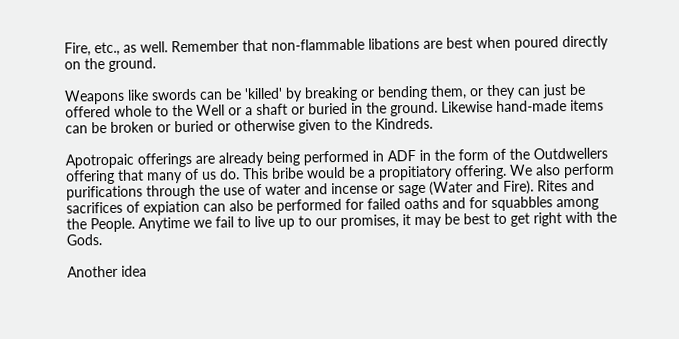Fire, etc., as well. Remember that non-flammable libations are best when poured directly on the ground.

Weapons like swords can be 'killed' by breaking or bending them, or they can just be offered whole to the Well or a shaft or buried in the ground. Likewise hand-made items can be broken or buried or otherwise given to the Kindreds.

Apotropaic offerings are already being performed in ADF in the form of the Outdwellers offering that many of us do. This bribe would be a propitiatory offering. We also perform purifications through the use of water and incense or sage (Water and Fire). Rites and sacrifices of expiation can also be performed for failed oaths and for squabbles among the People. Anytime we fail to live up to our promises, it may be best to get right with the Gods.

Another idea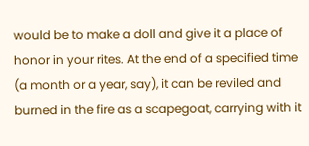would be to make a doll and give it a place of honor in your rites. At the end of a specified time (a month or a year, say), it can be reviled and burned in the fire as a scapegoat, carrying with it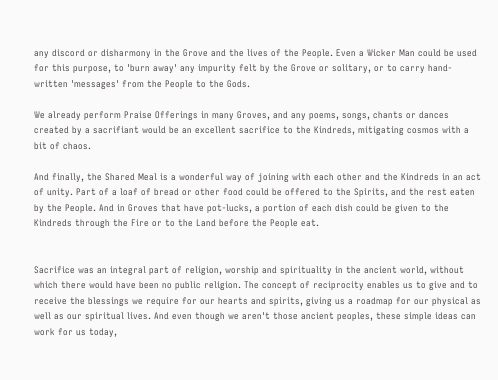any discord or disharmony in the Grove and the lives of the People. Even a Wicker Man could be used for this purpose, to 'burn away' any impurity felt by the Grove or solitary, or to carry hand-written 'messages' from the People to the Gods.

We already perform Praise Offerings in many Groves, and any poems, songs, chants or dances created by a sacrifiant would be an excellent sacrifice to the Kindreds, mitigating cosmos with a bit of chaos.

And finally, the Shared Meal is a wonderful way of joining with each other and the Kindreds in an act of unity. Part of a loaf of bread or other food could be offered to the Spirits, and the rest eaten by the People. And in Groves that have pot-lucks, a portion of each dish could be given to the Kindreds through the Fire or to the Land before the People eat.


Sacrifice was an integral part of religion, worship and spirituality in the ancient world, without which there would have been no public religion. The concept of reciprocity enables us to give and to receive the blessings we require for our hearts and spirits, giving us a roadmap for our physical as well as our spiritual lives. And even though we aren't those ancient peoples, these simple ideas can work for us today,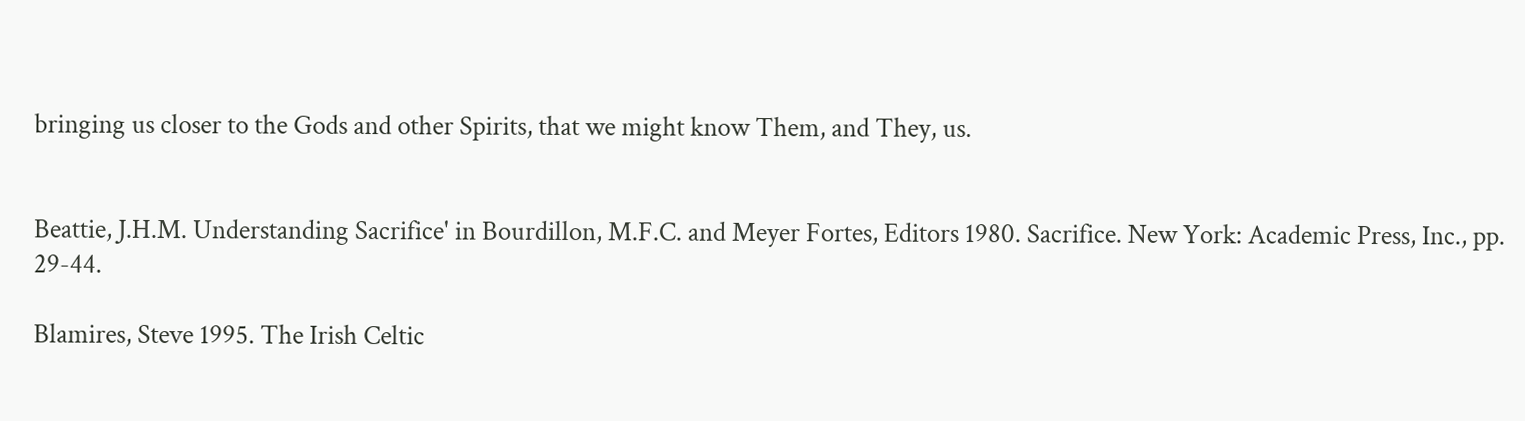bringing us closer to the Gods and other Spirits, that we might know Them, and They, us.


Beattie, J.H.M. Understanding Sacrifice' in Bourdillon, M.F.C. and Meyer Fortes, Editors 1980. Sacrifice. New York: Academic Press, Inc., pp. 29-44.

Blamires, Steve 1995. The Irish Celtic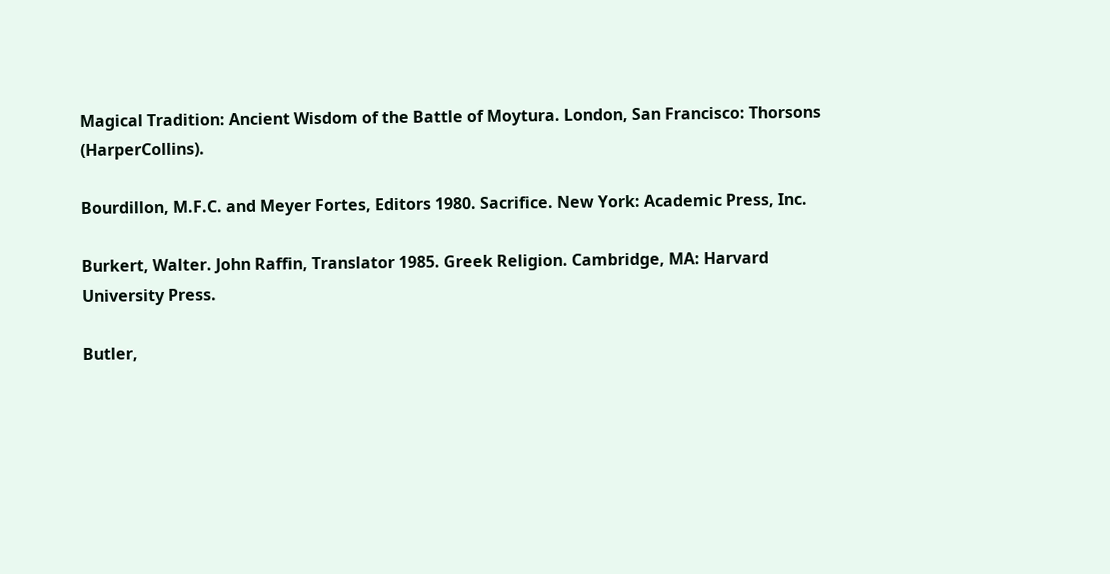Magical Tradition: Ancient Wisdom of the Battle of Moytura. London, San Francisco: Thorsons (HarperCollins).

Bourdillon, M.F.C. and Meyer Fortes, Editors 1980. Sacrifice. New York: Academic Press, Inc.

Burkert, Walter. John Raffin, Translator 1985. Greek Religion. Cambridge, MA: Harvard University Press.

Butler,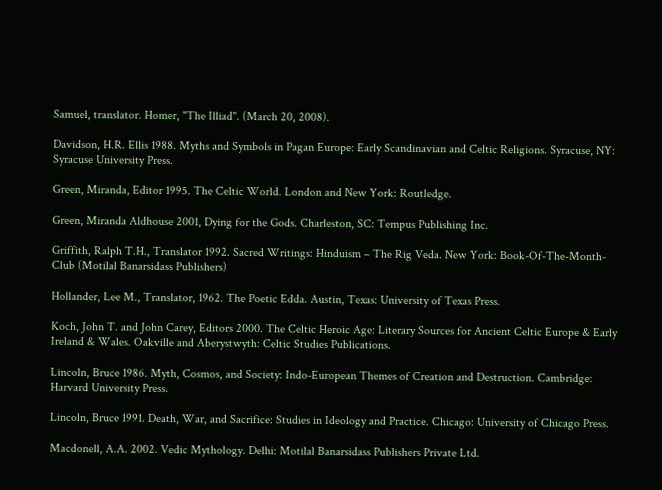Samuel, translator. Homer, "The Illiad". (March 20, 2008).

Davidson, H.R. Ellis 1988. Myths and Symbols in Pagan Europe: Early Scandinavian and Celtic Religions. Syracuse, NY: Syracuse University Press.

Green, Miranda, Editor 1995. The Celtic World. London and New York: Routledge.

Green, Miranda Aldhouse 2001, Dying for the Gods. Charleston, SC: Tempus Publishing Inc.

Griffith, Ralph T.H., Translator 1992. Sacred Writings: Hinduism – The Rig Veda. New York: Book-Of-The-Month-Club (Motilal Banarsidass Publishers)

Hollander, Lee M., Translator, 1962. The Poetic Edda. Austin, Texas: University of Texas Press.

Koch, John T. and John Carey, Editors 2000. The Celtic Heroic Age: Literary Sources for Ancient Celtic Europe & Early Ireland & Wales. Oakville and Aberystwyth: Celtic Studies Publications.

Lincoln, Bruce 1986. Myth, Cosmos, and Society: Indo-European Themes of Creation and Destruction. Cambridge: Harvard University Press.

Lincoln, Bruce 1991. Death, War, and Sacrifice: Studies in Ideology and Practice. Chicago: University of Chicago Press.

Macdonell, A.A. 2002. Vedic Mythology. Delhi: Motilal Banarsidass Publishers Private Ltd.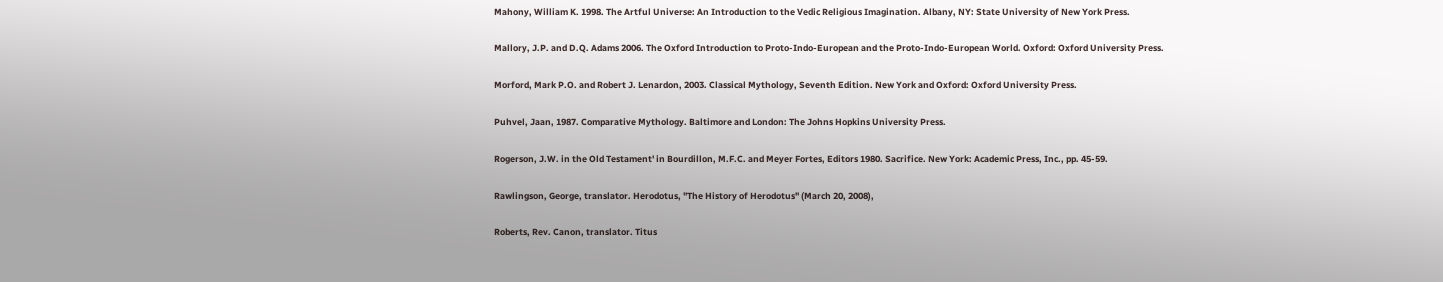Mahony, William K. 1998. The Artful Universe: An Introduction to the Vedic Religious Imagination. Albany, NY: State University of New York Press.

Mallory, J.P. and D.Q. Adams 2006. The Oxford Introduction to Proto-Indo-European and the Proto-Indo-European World. Oxford: Oxford University Press.

Morford, Mark P.O. and Robert J. Lenardon, 2003. Classical Mythology, Seventh Edition. New York and Oxford: Oxford University Press.

Puhvel, Jaan, 1987. Comparative Mythology. Baltimore and London: The Johns Hopkins University Press.

Rogerson, J.W. in the Old Testament' in Bourdillon, M.F.C. and Meyer Fortes, Editors 1980. Sacrifice. New York: Academic Press, Inc., pp. 45-59.

Rawlingson, George, translator. Herodotus, "The History of Herodotus" (March 20, 2008),

Roberts, Rev. Canon, translator. Titus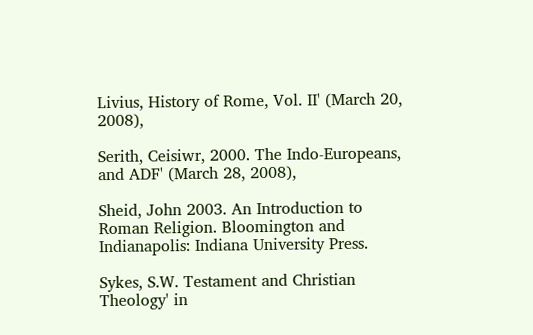Livius, History of Rome, Vol. II' (March 20, 2008),

Serith, Ceisiwr, 2000. The Indo-Europeans, and ADF' (March 28, 2008),

Sheid, John 2003. An Introduction to Roman Religion. Bloomington and Indianapolis: Indiana University Press.

Sykes, S.W. Testament and Christian Theology' in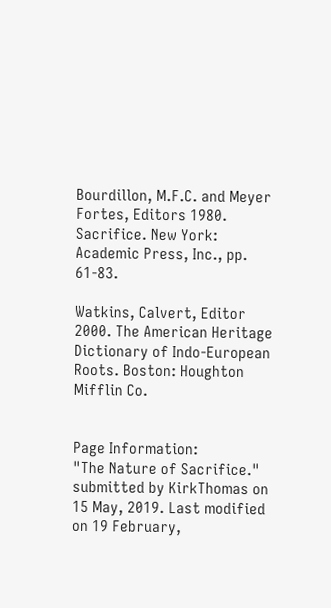Bourdillon, M.F.C. and Meyer Fortes, Editors 1980. Sacrifice. New York: Academic Press, Inc., pp. 61-83.

Watkins, Calvert, Editor 2000. The American Heritage Dictionary of Indo-European Roots. Boston: Houghton Mifflin Co.


Page Information:
"The Nature of Sacrifice." submitted by KirkThomas on 15 May, 2019. Last modified on 19 February,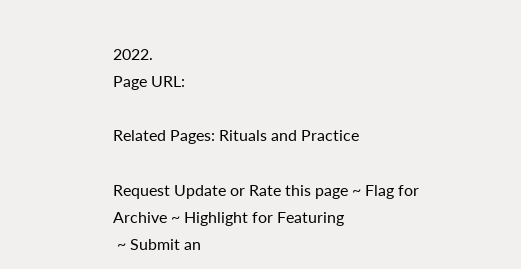2022.
Page URL:

Related Pages: Rituals and Practice

Request Update or Rate this page ~ Flag for Archive ~ Highlight for Featuring
 ~ Submit an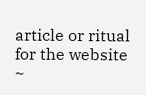article or ritual for the website ~